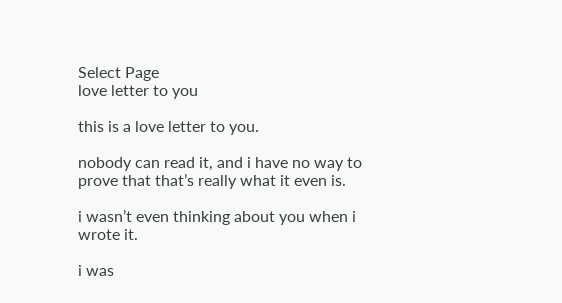Select Page
love letter to you

this is a love letter to you.

nobody can read it, and i have no way to prove that that’s really what it even is.

i wasn’t even thinking about you when i wrote it.

i was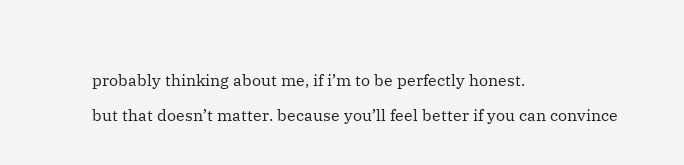probably thinking about me, if i’m to be perfectly honest.

but that doesn’t matter. because you’ll feel better if you can convince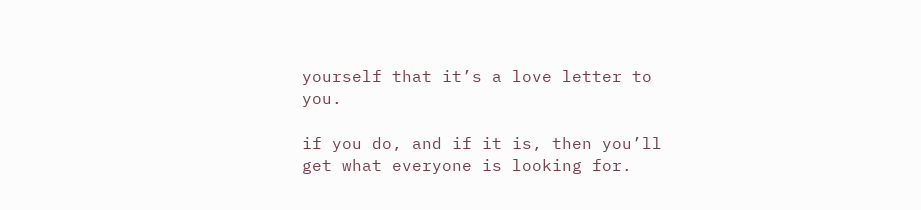yourself that it’s a love letter to you.

if you do, and if it is, then you’ll get what everyone is looking for.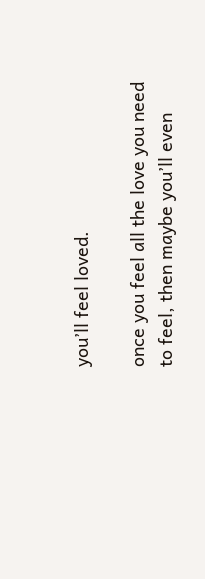you’ll feel loved.

once you feel all the love you need to feel, then maybe you’ll even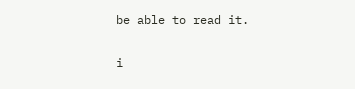be able to read it.

i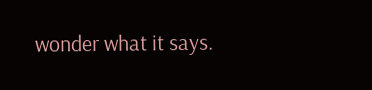wonder what it says.